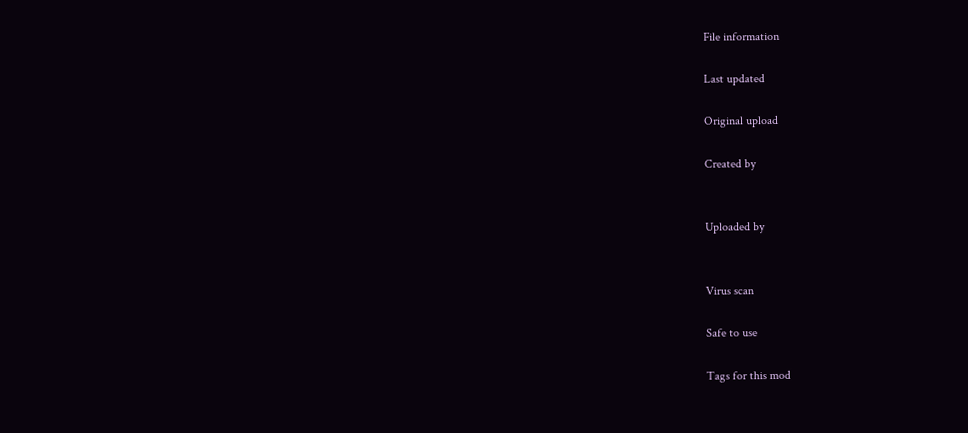File information

Last updated

Original upload

Created by


Uploaded by


Virus scan

Safe to use

Tags for this mod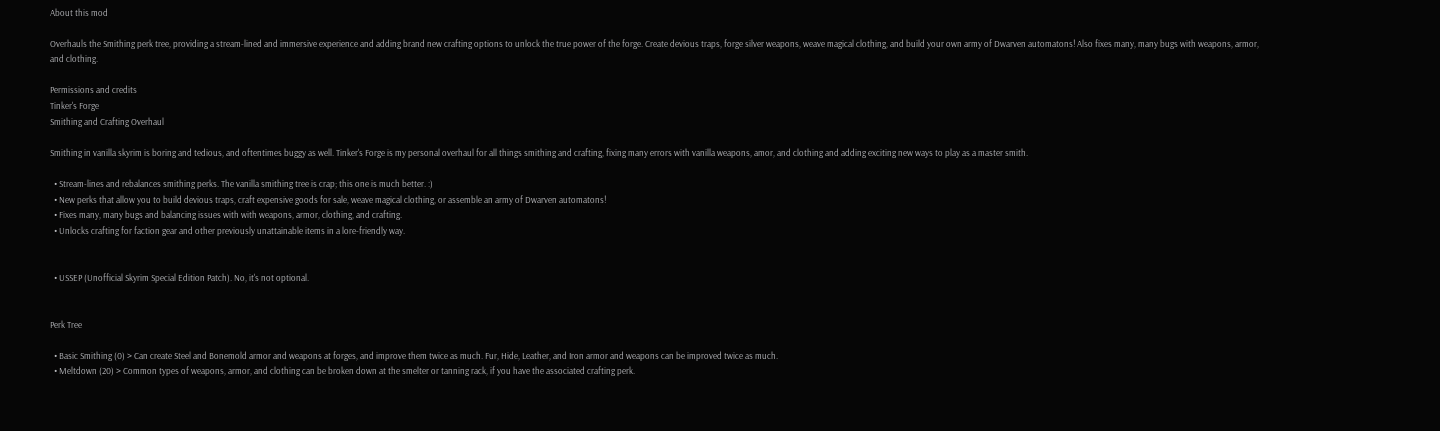About this mod

Overhauls the Smithing perk tree, providing a stream-lined and immersive experience and adding brand new crafting options to unlock the true power of the forge. Create devious traps, forge silver weapons, weave magical clothing, and build your own army of Dwarven automatons! Also fixes many, many bugs with weapons, armor, and clothing.

Permissions and credits
Tinker's Forge
Smithing and Crafting Overhaul

Smithing in vanilla skyrim is boring and tedious, and oftentimes buggy as well. Tinker's Forge is my personal overhaul for all things smithing and crafting, fixing many errors with vanilla weapons, amor, and clothing and adding exciting new ways to play as a master smith.

  • Stream-lines and rebalances smithing perks. The vanilla smithing tree is crap; this one is much better. :)
  • New perks that allow you to build devious traps, craft expensive goods for sale, weave magical clothing, or assemble an army of Dwarven automatons!
  • Fixes many, many bugs and balancing issues with with weapons, armor, clothing, and crafting.
  • Unlocks crafting for faction gear and other previously unattainable items in a lore-friendly way.


  • USSEP (Unofficial Skyrim Special Edition Patch). No, it's not optional.


Perk Tree

  • Basic Smithing (0) > Can create Steel and Bonemold armor and weapons at forges, and improve them twice as much. Fur, Hide, Leather, and Iron armor and weapons can be improved twice as much.
  • Meltdown (20) > Common types of weapons, armor, and clothing can be broken down at the smelter or tanning rack, if you have the associated crafting perk.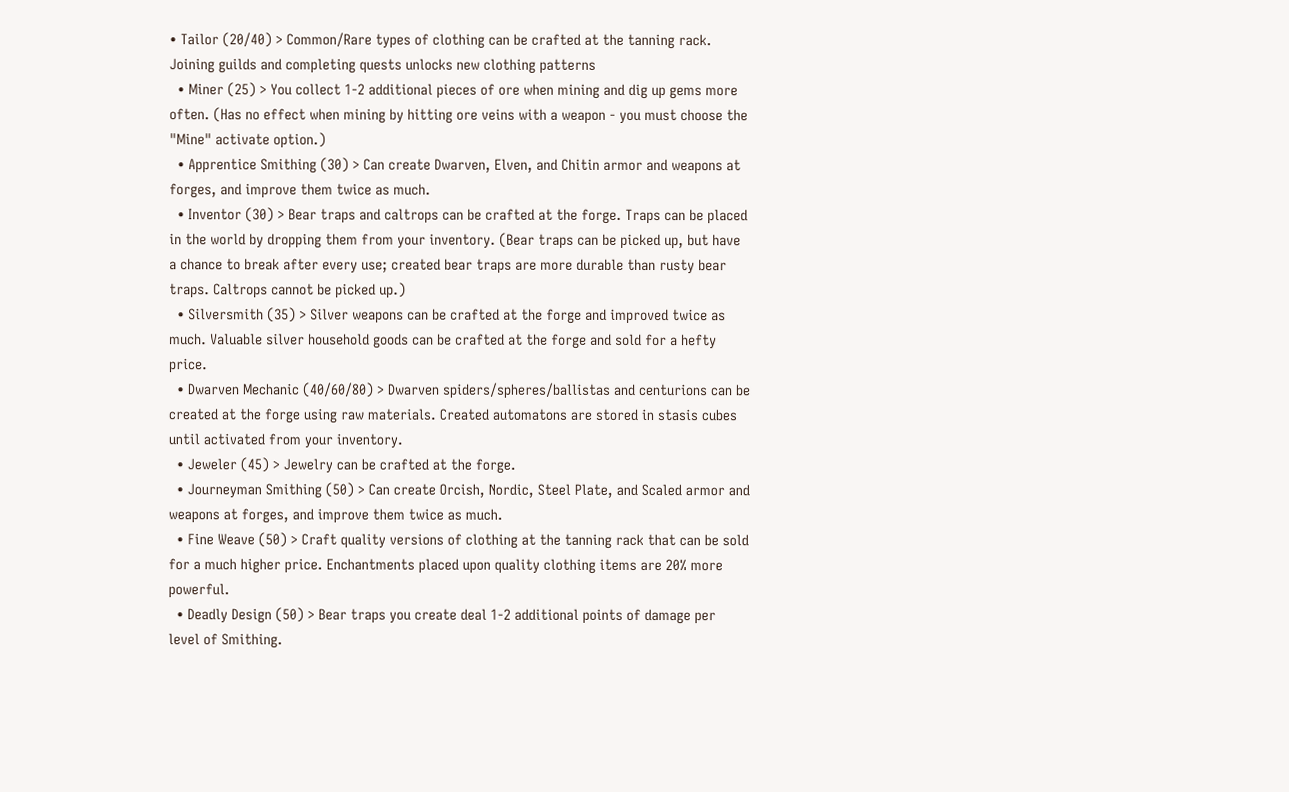• Tailor (20/40) > Common/Rare types of clothing can be crafted at the tanning rack. Joining guilds and completing quests unlocks new clothing patterns
  • Miner (25) > You collect 1-2 additional pieces of ore when mining and dig up gems more often. (Has no effect when mining by hitting ore veins with a weapon - you must choose the "Mine" activate option.)
  • Apprentice Smithing (30) > Can create Dwarven, Elven, and Chitin armor and weapons at forges, and improve them twice as much.
  • Inventor (30) > Bear traps and caltrops can be crafted at the forge. Traps can be placed in the world by dropping them from your inventory. (Bear traps can be picked up, but have a chance to break after every use; created bear traps are more durable than rusty bear traps. Caltrops cannot be picked up.)
  • Silversmith (35) > Silver weapons can be crafted at the forge and improved twice as much. Valuable silver household goods can be crafted at the forge and sold for a hefty price.
  • Dwarven Mechanic (40/60/80) > Dwarven spiders/spheres/ballistas and centurions can be created at the forge using raw materials. Created automatons are stored in stasis cubes until activated from your inventory.
  • Jeweler (45) > Jewelry can be crafted at the forge.
  • Journeyman Smithing (50) > Can create Orcish, Nordic, Steel Plate, and Scaled armor and weapons at forges, and improve them twice as much.
  • Fine Weave (50) > Craft quality versions of clothing at the tanning rack that can be sold for a much higher price. Enchantments placed upon quality clothing items are 20% more powerful.
  • Deadly Design (50) > Bear traps you create deal 1-2 additional points of damage per level of Smithing.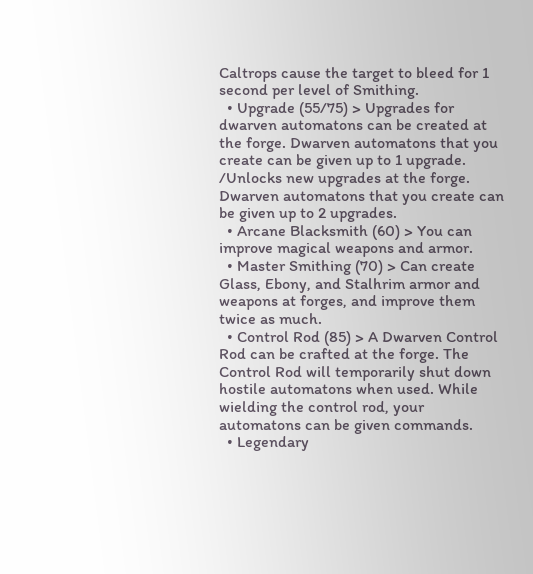Caltrops cause the target to bleed for 1 second per level of Smithing.
  • Upgrade (55/75) > Upgrades for dwarven automatons can be created at the forge. Dwarven automatons that you create can be given up to 1 upgrade. /Unlocks new upgrades at the forge. Dwarven automatons that you create can be given up to 2 upgrades.
  • Arcane Blacksmith (60) > You can improve magical weapons and armor.
  • Master Smithing (70) > Can create Glass, Ebony, and Stalhrim armor and weapons at forges, and improve them twice as much.
  • Control Rod (85) > A Dwarven Control Rod can be crafted at the forge. The Control Rod will temporarily shut down hostile automatons when used. While wielding the control rod, your automatons can be given commands.
  • Legendary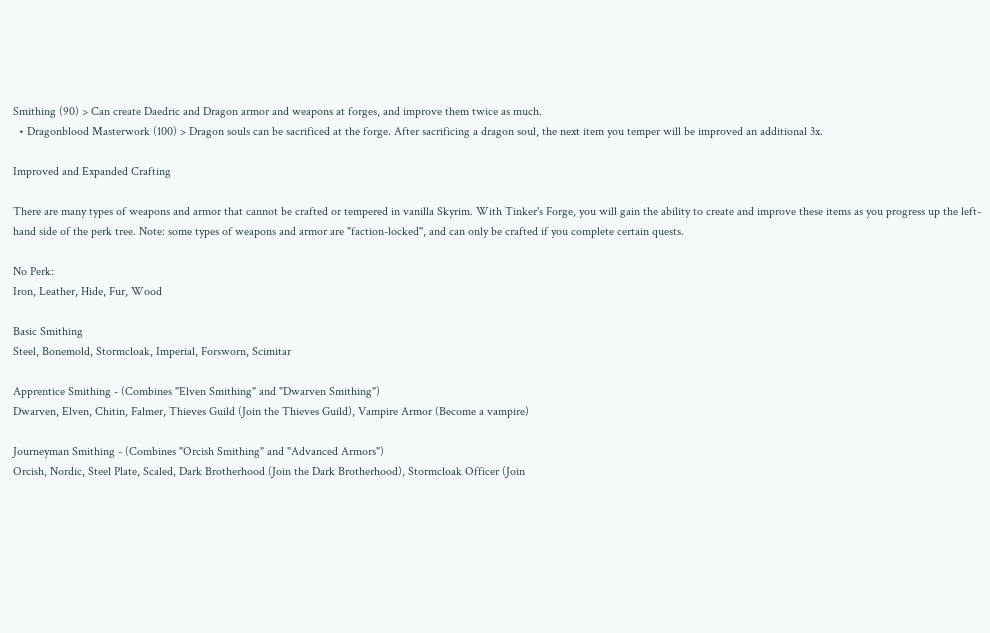Smithing (90) > Can create Daedric and Dragon armor and weapons at forges, and improve them twice as much.
  • Dragonblood Masterwork (100) > Dragon souls can be sacrificed at the forge. After sacrificing a dragon soul, the next item you temper will be improved an additional 3x.

Improved and Expanded Crafting

There are many types of weapons and armor that cannot be crafted or tempered in vanilla Skyrim. With Tinker's Forge, you will gain the ability to create and improve these items as you progress up the left-hand side of the perk tree. Note: some types of weapons and armor are "faction-locked", and can only be crafted if you complete certain quests.

No Perk:
Iron, Leather, Hide, Fur, Wood

Basic Smithing
Steel, Bonemold, Stormcloak, Imperial, Forsworn, Scimitar

Apprentice Smithing - (Combines "Elven Smithing" and "Dwarven Smithing")
Dwarven, Elven, Chitin, Falmer, Thieves Guild (Join the Thieves Guild), Vampire Armor (Become a vampire)

Journeyman Smithing - (Combines "Orcish Smithing" and "Advanced Armors")
Orcish, Nordic, Steel Plate, Scaled, Dark Brotherhood (Join the Dark Brotherhood), Stormcloak Officer (Join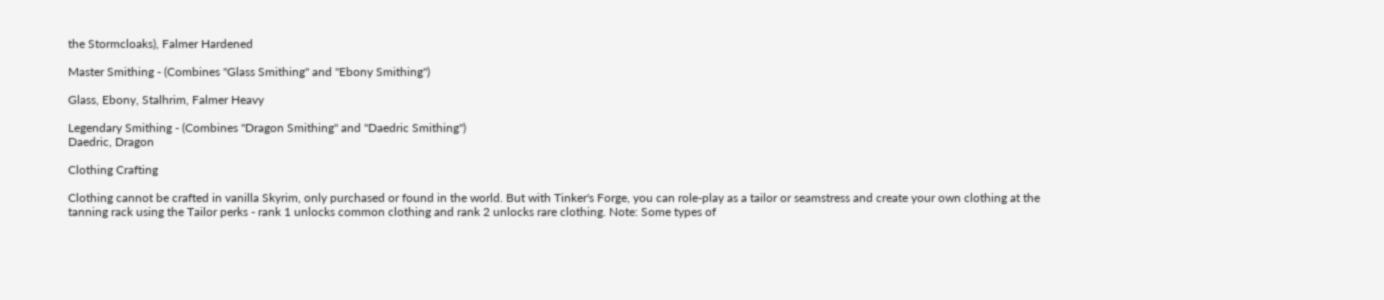the Stormcloaks), Falmer Hardened

Master Smithing - (Combines "Glass Smithing" and "Ebony Smithing")

Glass, Ebony, Stalhrim, Falmer Heavy

Legendary Smithing - (Combines "Dragon Smithing" and "Daedric Smithing")
Daedric, Dragon

Clothing Crafting

Clothing cannot be crafted in vanilla Skyrim, only purchased or found in the world. But with Tinker's Forge, you can role-play as a tailor or seamstress and create your own clothing at the tanning rack using the Tailor perks - rank 1 unlocks common clothing and rank 2 unlocks rare clothing. Note: Some types of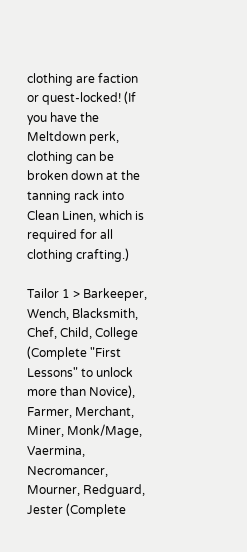clothing are faction or quest-locked! (If you have the Meltdown perk, clothing can be broken down at the tanning rack into Clean Linen, which is required for all clothing crafting.)

Tailor 1 > Barkeeper, Wench, Blacksmith, Chef, Child, College (Complete "First Lessons" to unlock more than Novice), Farmer, Merchant, Miner, Monk/Mage, Vaermina, Necromancer, Mourner, Redguard, Jester (Complete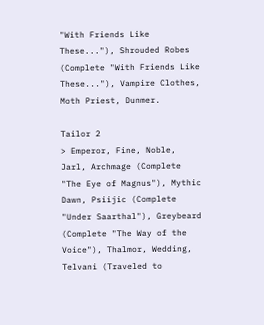"With Friends Like These..."), Shrouded Robes (Complete "With Friends Like These..."), Vampire Clothes, Moth Priest, Dunmer.

Tailor 2
> Emperor, Fine, Noble, Jarl, Archmage (Complete "The Eye of Magnus"), Mythic Dawn, Psiijic (Complete "Under Saarthal"), Greybeard (Complete "The Way of the Voice"), Thalmor, Wedding, Telvani (Traveled to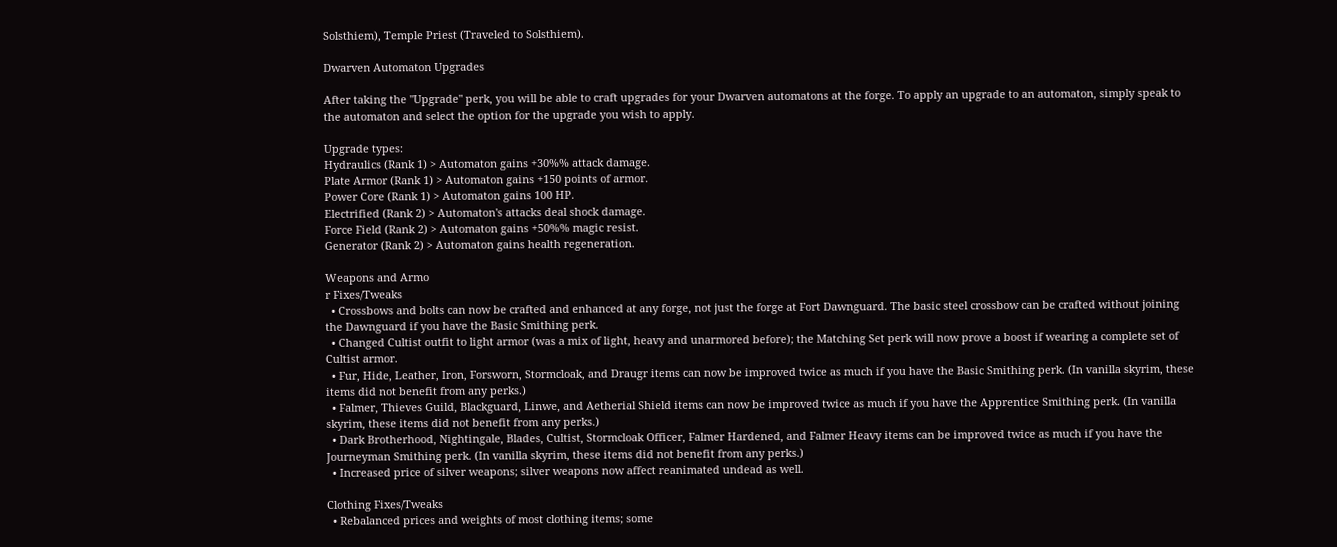Solsthiem), Temple Priest (Traveled to Solsthiem).

Dwarven Automaton Upgrades

After taking the "Upgrade" perk, you will be able to craft upgrades for your Dwarven automatons at the forge. To apply an upgrade to an automaton, simply speak to the automaton and select the option for the upgrade you wish to apply.

Upgrade types:
Hydraulics (Rank 1) > Automaton gains +30%% attack damage.
Plate Armor (Rank 1) > Automaton gains +150 points of armor.
Power Core (Rank 1) > Automaton gains 100 HP.
Electrified (Rank 2) > Automaton's attacks deal shock damage.
Force Field (Rank 2) > Automaton gains +50%% magic resist.
Generator (Rank 2) > Automaton gains health regeneration.

Weapons and Armo
r Fixes/Tweaks
  • Crossbows and bolts can now be crafted and enhanced at any forge, not just the forge at Fort Dawnguard. The basic steel crossbow can be crafted without joining the Dawnguard if you have the Basic Smithing perk.
  • Changed Cultist outfit to light armor (was a mix of light, heavy and unarmored before); the Matching Set perk will now prove a boost if wearing a complete set of Cultist armor.
  • Fur, Hide, Leather, Iron, Forsworn, Stormcloak, and Draugr items can now be improved twice as much if you have the Basic Smithing perk. (In vanilla skyrim, these items did not benefit from any perks.)
  • Falmer, Thieves Guild, Blackguard, Linwe, and Aetherial Shield items can now be improved twice as much if you have the Apprentice Smithing perk. (In vanilla skyrim, these items did not benefit from any perks.)
  • Dark Brotherhood, Nightingale, Blades, Cultist, Stormcloak Officer, Falmer Hardened, and Falmer Heavy items can be improved twice as much if you have the Journeyman Smithing perk. (In vanilla skyrim, these items did not benefit from any perks.)
  • Increased price of silver weapons; silver weapons now affect reanimated undead as well.

Clothing Fixes/Tweaks
  • Rebalanced prices and weights of most clothing items; some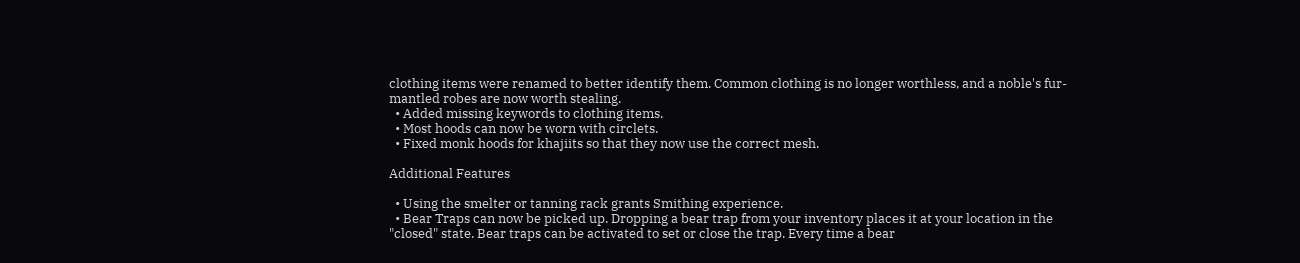clothing items were renamed to better identify them. Common clothing is no longer worthless, and a noble's fur-mantled robes are now worth stealing.
  • Added missing keywords to clothing items.
  • Most hoods can now be worn with circlets.
  • Fixed monk hoods for khajiits so that they now use the correct mesh.

Additional Features

  • Using the smelter or tanning rack grants Smithing experience.
  • Bear Traps can now be picked up. Dropping a bear trap from your inventory places it at your location in the "closed" state. Bear traps can be activated to set or close the trap. Every time a bear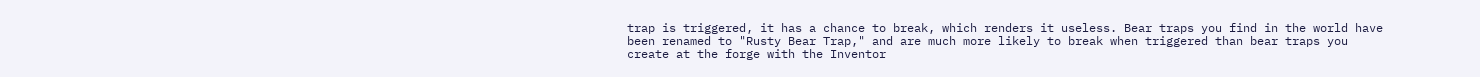trap is triggered, it has a chance to break, which renders it useless. Bear traps you find in the world have been renamed to "Rusty Bear Trap," and are much more likely to break when triggered than bear traps you create at the forge with the Inventor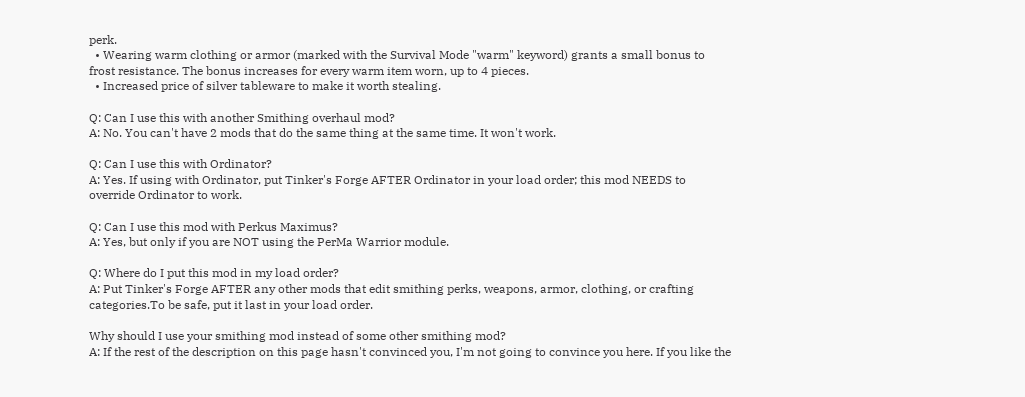perk.
  • Wearing warm clothing or armor (marked with the Survival Mode "warm" keyword) grants a small bonus to frost resistance. The bonus increases for every warm item worn, up to 4 pieces.
  • Increased price of silver tableware to make it worth stealing.

Q: Can I use this with another Smithing overhaul mod?
A: No. You can't have 2 mods that do the same thing at the same time. It won't work.

Q: Can I use this with Ordinator?
A: Yes. If using with Ordinator, put Tinker's Forge AFTER Ordinator in your load order; this mod NEEDS to override Ordinator to work.

Q: Can I use this mod with Perkus Maximus?
A: Yes, but only if you are NOT using the PerMa Warrior module.

Q: Where do I put this mod in my load order?
A: Put Tinker's Forge AFTER any other mods that edit smithing perks, weapons, armor, clothing, or crafting categories.To be safe, put it last in your load order.

Why should I use your smithing mod instead of some other smithing mod?
A: If the rest of the description on this page hasn't convinced you, I'm not going to convince you here. If you like the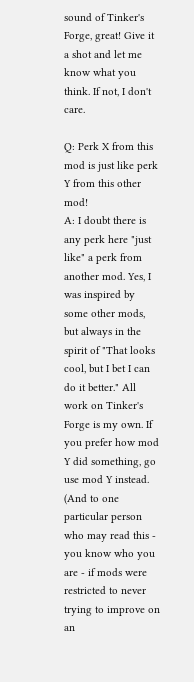sound of Tinker's Forge, great! Give it a shot and let me know what you think. If not, I don't care.

Q: Perk X from this mod is just like perk Y from this other mod!
A: I doubt there is any perk here "just like" a perk from another mod. Yes, I was inspired by some other mods, but always in the spirit of "That looks cool, but I bet I can do it better." All work on Tinker's Forge is my own. If you prefer how mod Y did something, go use mod Y instead. (And to one particular person who may read this - you know who you are - if mods were restricted to never trying to improve on an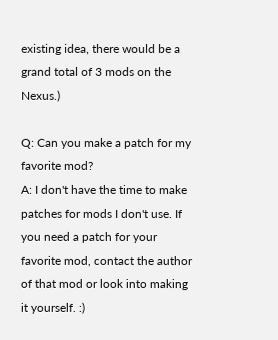existing idea, there would be a grand total of 3 mods on the Nexus.)

Q: Can you make a patch for my favorite mod?
A: I don't have the time to make patches for mods I don't use. If you need a patch for your favorite mod, contact the author of that mod or look into making it yourself. :)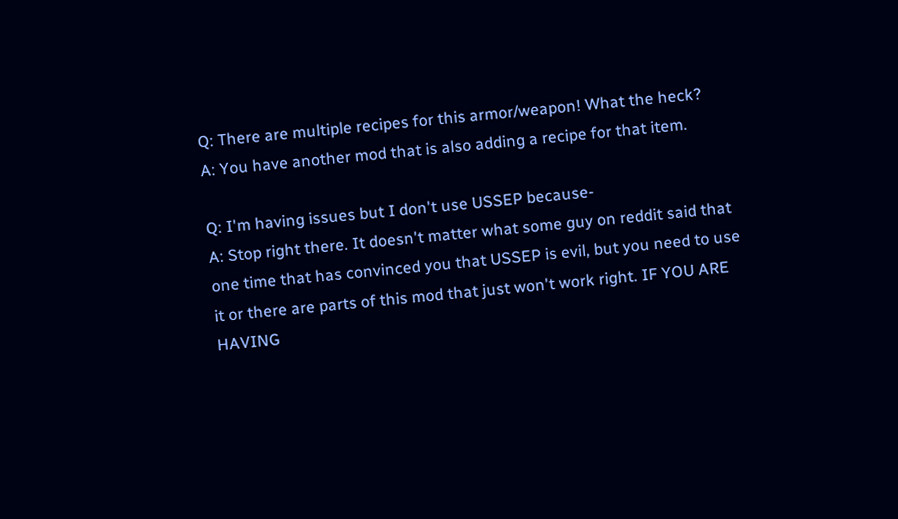Q: There are multiple recipes for this armor/weapon! What the heck?
A: You have another mod that is also adding a recipe for that item.

Q: I'm having issues but I don't use USSEP because-
A: Stop right there. It doesn't matter what some guy on reddit said that one time that has convinced you that USSEP is evil, but you need to use it or there are parts of this mod that just won't work right. IF YOU ARE HAVING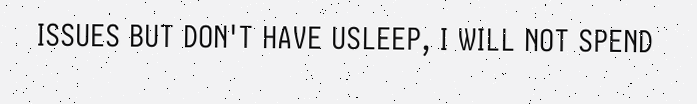ISSUES BUT DON'T HAVE USLEEP, I WILL NOT SPEND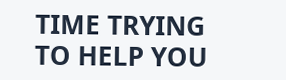TIME TRYING TO HELP YOU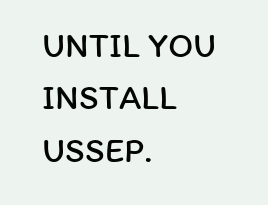UNTIL YOU INSTALL USSEP.